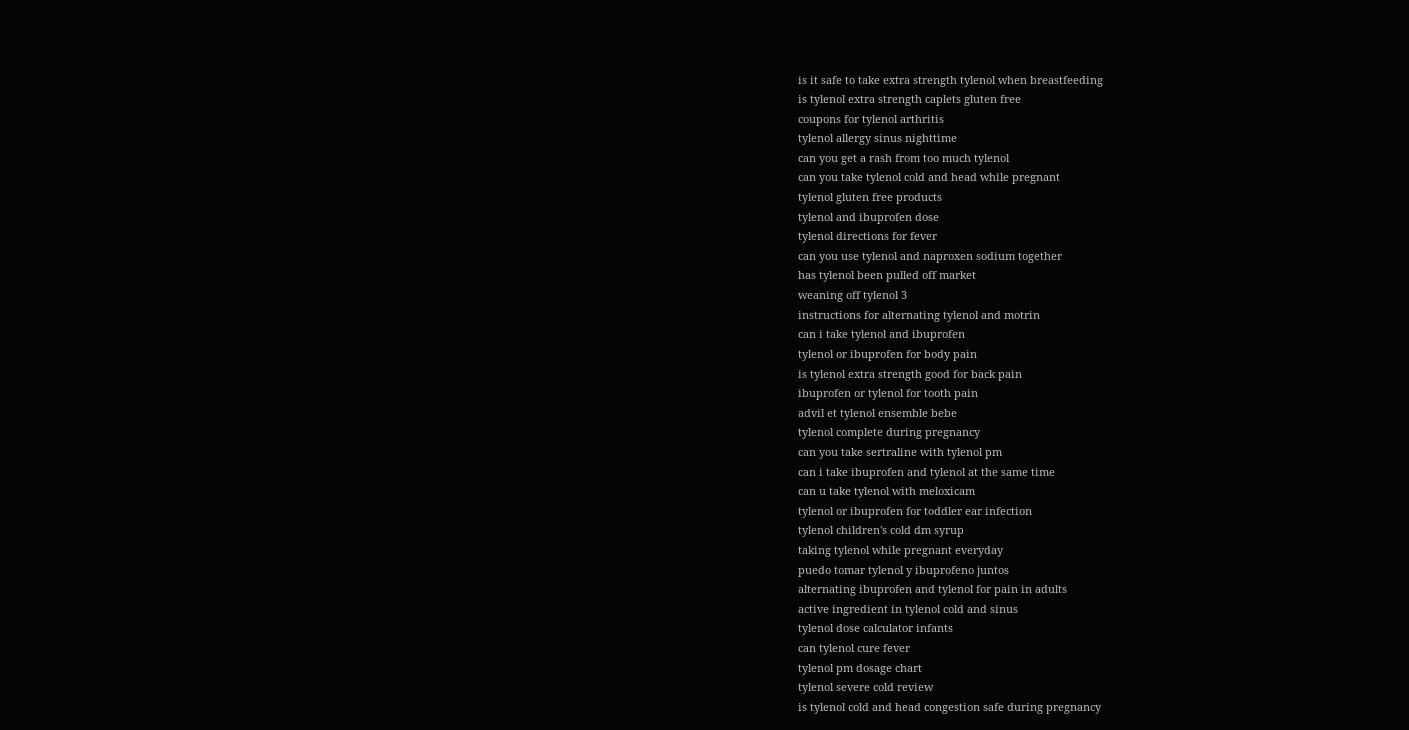is it safe to take extra strength tylenol when breastfeeding
is tylenol extra strength caplets gluten free
coupons for tylenol arthritis
tylenol allergy sinus nighttime
can you get a rash from too much tylenol
can you take tylenol cold and head while pregnant
tylenol gluten free products
tylenol and ibuprofen dose
tylenol directions for fever
can you use tylenol and naproxen sodium together
has tylenol been pulled off market
weaning off tylenol 3
instructions for alternating tylenol and motrin
can i take tylenol and ibuprofen
tylenol or ibuprofen for body pain
is tylenol extra strength good for back pain
ibuprofen or tylenol for tooth pain
advil et tylenol ensemble bebe
tylenol complete during pregnancy
can you take sertraline with tylenol pm
can i take ibuprofen and tylenol at the same time
can u take tylenol with meloxicam
tylenol or ibuprofen for toddler ear infection
tylenol children's cold dm syrup
taking tylenol while pregnant everyday
puedo tomar tylenol y ibuprofeno juntos
alternating ibuprofen and tylenol for pain in adults
active ingredient in tylenol cold and sinus
tylenol dose calculator infants
can tylenol cure fever
tylenol pm dosage chart
tylenol severe cold review
is tylenol cold and head congestion safe during pregnancy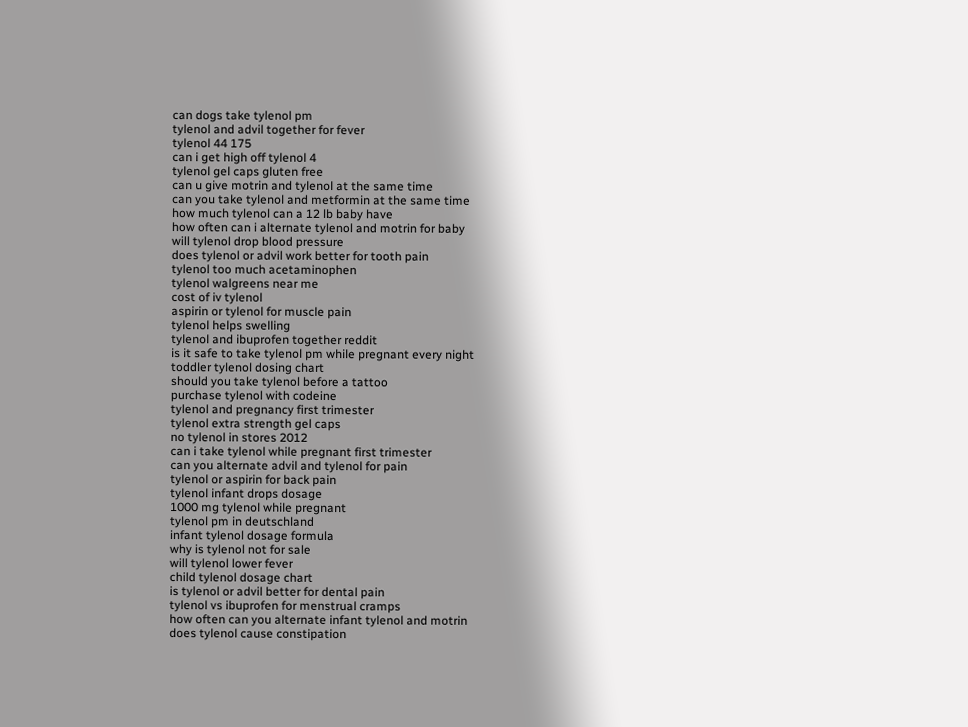can dogs take tylenol pm
tylenol and advil together for fever
tylenol 44 175
can i get high off tylenol 4
tylenol gel caps gluten free
can u give motrin and tylenol at the same time
can you take tylenol and metformin at the same time
how much tylenol can a 12 lb baby have
how often can i alternate tylenol and motrin for baby
will tylenol drop blood pressure
does tylenol or advil work better for tooth pain
tylenol too much acetaminophen
tylenol walgreens near me
cost of iv tylenol
aspirin or tylenol for muscle pain
tylenol helps swelling
tylenol and ibuprofen together reddit
is it safe to take tylenol pm while pregnant every night
toddler tylenol dosing chart
should you take tylenol before a tattoo
purchase tylenol with codeine
tylenol and pregnancy first trimester
tylenol extra strength gel caps
no tylenol in stores 2012
can i take tylenol while pregnant first trimester
can you alternate advil and tylenol for pain
tylenol or aspirin for back pain
tylenol infant drops dosage
1000 mg tylenol while pregnant
tylenol pm in deutschland
infant tylenol dosage formula
why is tylenol not for sale
will tylenol lower fever
child tylenol dosage chart
is tylenol or advil better for dental pain
tylenol vs ibuprofen for menstrual cramps
how often can you alternate infant tylenol and motrin
does tylenol cause constipation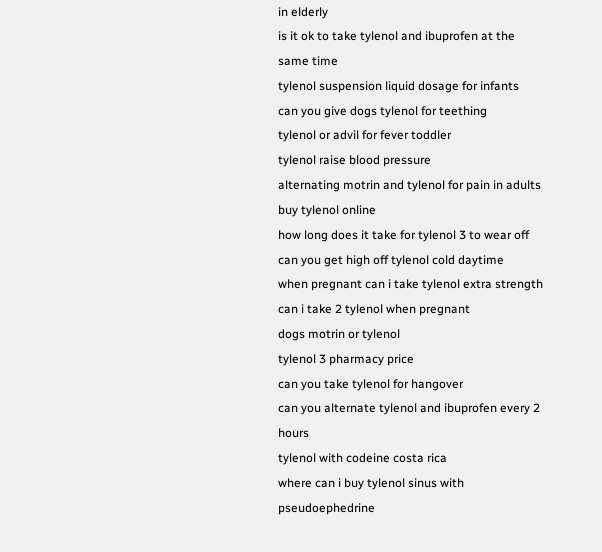in elderly
is it ok to take tylenol and ibuprofen at the same time
tylenol suspension liquid dosage for infants
can you give dogs tylenol for teething
tylenol or advil for fever toddler
tylenol raise blood pressure
alternating motrin and tylenol for pain in adults
buy tylenol online
how long does it take for tylenol 3 to wear off
can you get high off tylenol cold daytime
when pregnant can i take tylenol extra strength
can i take 2 tylenol when pregnant
dogs motrin or tylenol
tylenol 3 pharmacy price
can you take tylenol for hangover
can you alternate tylenol and ibuprofen every 2 hours
tylenol with codeine costa rica
where can i buy tylenol sinus with pseudoephedrine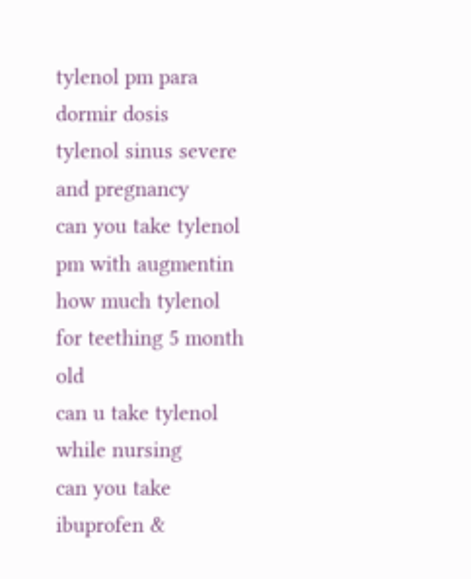tylenol pm para dormir dosis
tylenol sinus severe and pregnancy
can you take tylenol pm with augmentin
how much tylenol for teething 5 month old
can u take tylenol while nursing
can you take ibuprofen &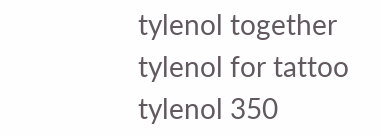tylenol together
tylenol for tattoo
tylenol 350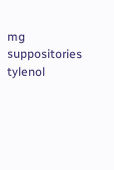mg suppositories
tylenol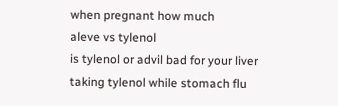when pregnant how much
aleve vs tylenol
is tylenol or advil bad for your liver
taking tylenol while stomach flu